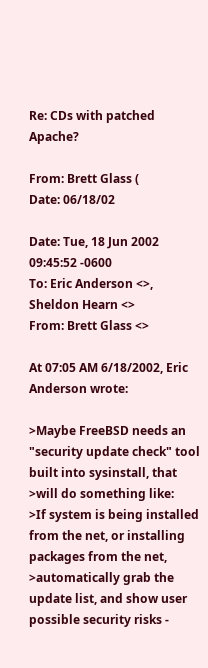Re: CDs with patched Apache?

From: Brett Glass (
Date: 06/18/02

Date: Tue, 18 Jun 2002 09:45:52 -0600
To: Eric Anderson <>, Sheldon Hearn <>
From: Brett Glass <>

At 07:05 AM 6/18/2002, Eric Anderson wrote:

>Maybe FreeBSD needs an "security update check" tool built into sysinstall, that
>will do something like:
>If system is being installed from the net, or installing packages from the net,
>automatically grab the update list, and show user possible security risks -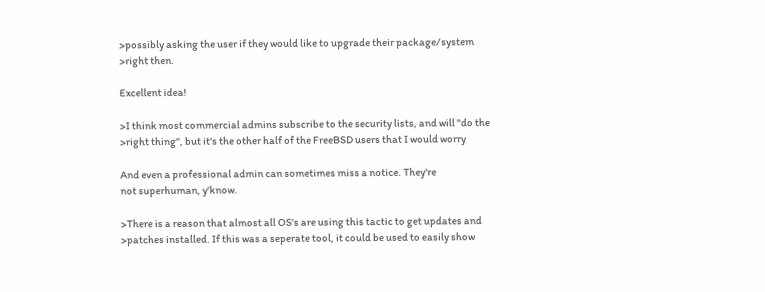>possibly asking the user if they would like to upgrade their package/system
>right then.

Excellent idea!

>I think most commercial admins subscribe to the security lists, and will "do the
>right thing", but it's the other half of the FreeBSD users that I would worry

And even a professional admin can sometimes miss a notice. They're
not superhuman, y'know.

>There is a reason that almost all OS's are using this tactic to get updates and
>patches installed. If this was a seperate tool, it could be used to easily show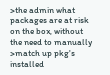>the admin what packages are at risk on the box, without the need to manually
>match up pkg's installed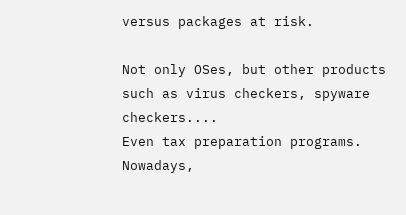versus packages at risk.

Not only OSes, but other products such as virus checkers, spyware checkers....
Even tax preparation programs. Nowadays,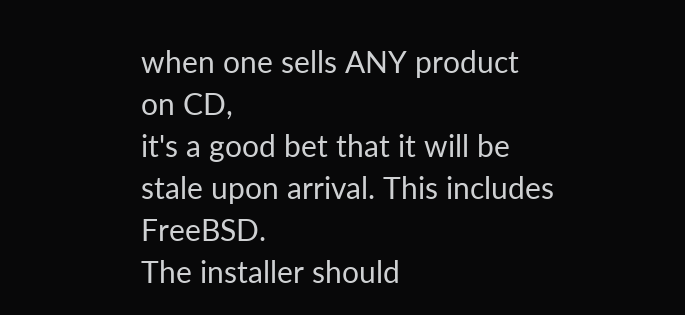when one sells ANY product on CD,
it's a good bet that it will be stale upon arrival. This includes FreeBSD.
The installer should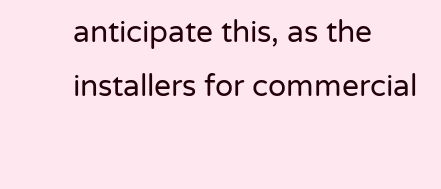anticipate this, as the installers for commercial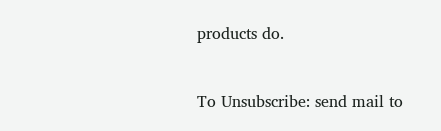products do.


To Unsubscribe: send mail to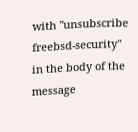with "unsubscribe freebsd-security" in the body of the message